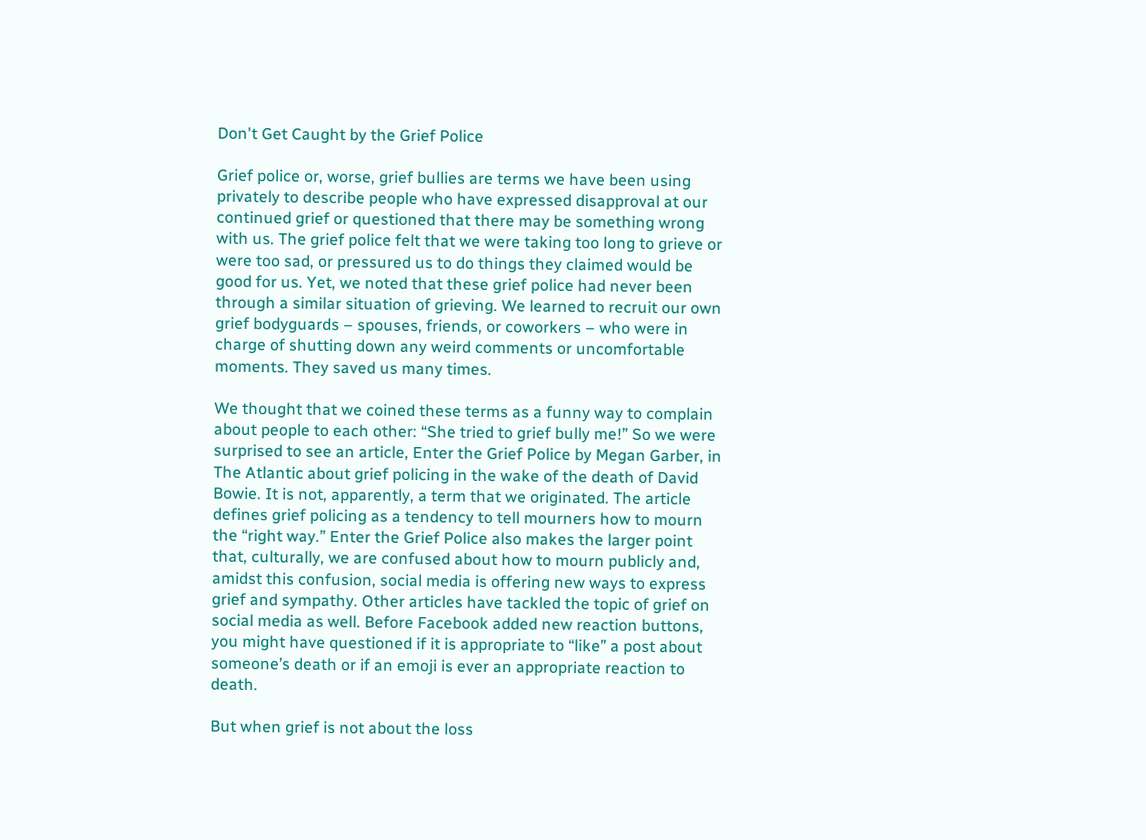Don't Get Caught by the Grief Police

Grief police or, worse, grief bullies are terms we have been using privately to describe people who have expressed disapproval at our continued grief or questioned that there may be something wrong with us. The grief police felt that we were taking too long to grieve or were too sad, or pressured us to do things they claimed would be good for us. Yet, we noted that these grief police had never been through a similar situation of grieving. We learned to recruit our own grief bodyguards – spouses, friends, or coworkers – who were in charge of shutting down any weird comments or uncomfortable moments. They saved us many times.

We thought that we coined these terms as a funny way to complain about people to each other: “She tried to grief bully me!” So we were surprised to see an article, Enter the Grief Police by Megan Garber, in The Atlantic about grief policing in the wake of the death of David Bowie. It is not, apparently, a term that we originated. The article defines grief policing as a tendency to tell mourners how to mourn the “right way.” Enter the Grief Police also makes the larger point that, culturally, we are confused about how to mourn publicly and, amidst this confusion, social media is offering new ways to express grief and sympathy. Other articles have tackled the topic of grief on social media as well. Before Facebook added new reaction buttons, you might have questioned if it is appropriate to “like” a post about someone’s death or if an emoji is ever an appropriate reaction to death.

But when grief is not about the loss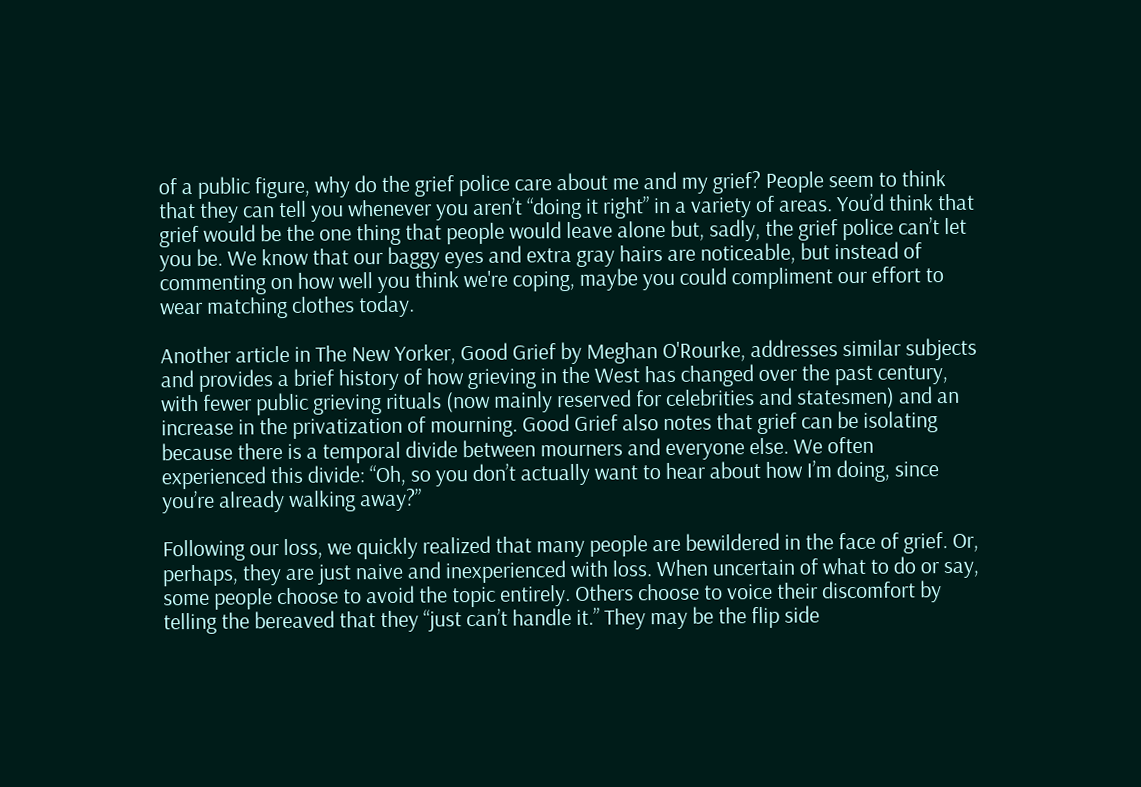of a public figure, why do the grief police care about me and my grief? People seem to think that they can tell you whenever you aren’t “doing it right” in a variety of areas. You’d think that grief would be the one thing that people would leave alone but, sadly, the grief police can’t let you be. We know that our baggy eyes and extra gray hairs are noticeable, but instead of commenting on how well you think we're coping, maybe you could compliment our effort to wear matching clothes today.

Another article in The New Yorker, Good Grief by Meghan O'Rourke, addresses similar subjects and provides a brief history of how grieving in the West has changed over the past century, with fewer public grieving rituals (now mainly reserved for celebrities and statesmen) and an increase in the privatization of mourning. Good Grief also notes that grief can be isolating because there is a temporal divide between mourners and everyone else. We often experienced this divide: “Oh, so you don’t actually want to hear about how I’m doing, since you’re already walking away?”

Following our loss, we quickly realized that many people are bewildered in the face of grief. Or, perhaps, they are just naive and inexperienced with loss. When uncertain of what to do or say, some people choose to avoid the topic entirely. Others choose to voice their discomfort by telling the bereaved that they “just can’t handle it.” They may be the flip side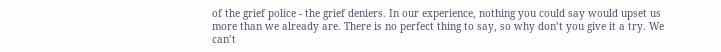of the grief police - the grief deniers. In our experience, nothing you could say would upset us more than we already are. There is no perfect thing to say, so why don’t you give it a try. We can’t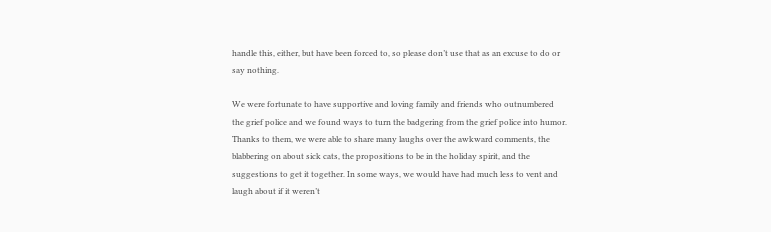handle this, either, but have been forced to, so please don’t use that as an excuse to do or say nothing.

We were fortunate to have supportive and loving family and friends who outnumbered the grief police and we found ways to turn the badgering from the grief police into humor. Thanks to them, we were able to share many laughs over the awkward comments, the blabbering on about sick cats, the propositions to be in the holiday spirit, and the suggestions to get it together. In some ways, we would have had much less to vent and laugh about if it weren’t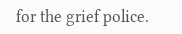for the grief police.